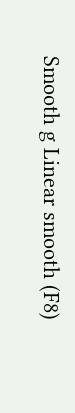Smooth g Linear smooth (F8)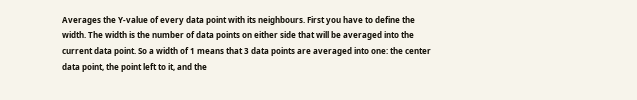Averages the Y-value of every data point with its neighbours. First you have to define the width. The width is the number of data points on either side that will be averaged into the current data point. So a width of 1 means that 3 data points are averaged into one: the center data point, the point left to it, and the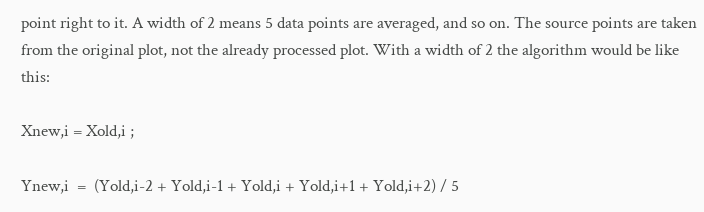point right to it. A width of 2 means 5 data points are averaged, and so on. The source points are taken from the original plot, not the already processed plot. With a width of 2 the algorithm would be like this:

Xnew,i = Xold,i ;

Ynew,i  =  (Yold,i-2 + Yold,i-1 + Yold,i + Yold,i+1 + Yold,i+2) / 5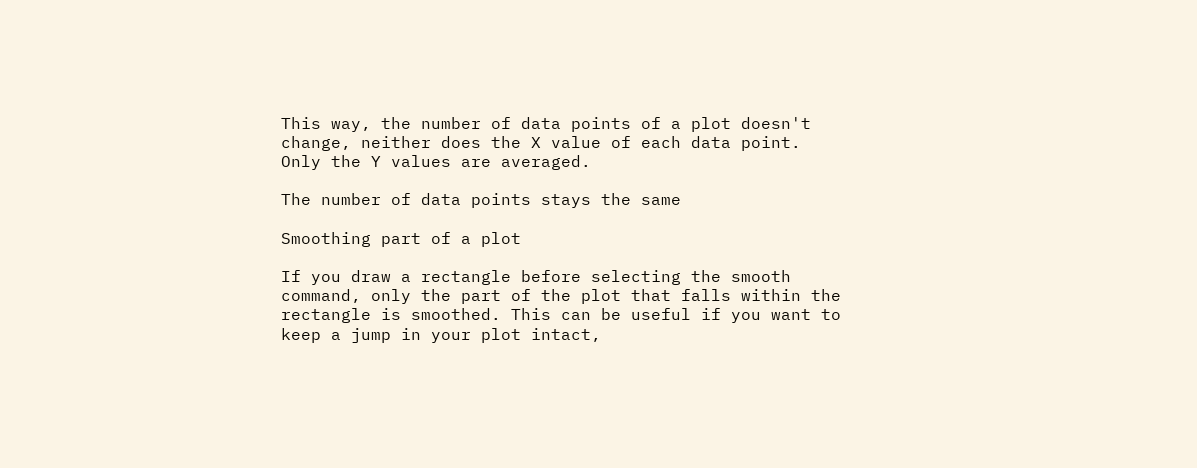This way, the number of data points of a plot doesn't change, neither does the X value of each data point. Only the Y values are averaged.

The number of data points stays the same

Smoothing part of a plot

If you draw a rectangle before selecting the smooth command, only the part of the plot that falls within the rectangle is smoothed. This can be useful if you want to keep a jump in your plot intact,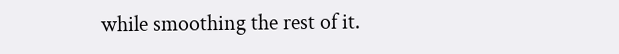while smoothing the rest of it.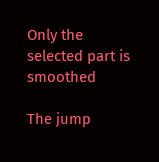Only the selected part is smoothed

The jump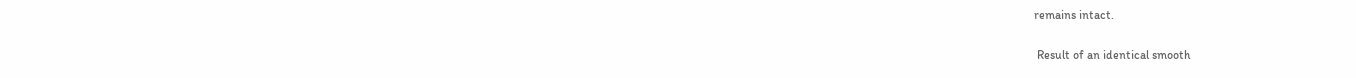remains intact.

 Result of an identical smooth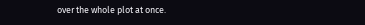over the whole plot at once.